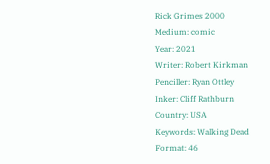Rick Grimes 2000
Medium: comic
Year: 2021
Writer: Robert Kirkman
Penciller: Ryan Ottley
Inker: Cliff Rathburn
Country: USA
Keywords: Walking Dead
Format: 46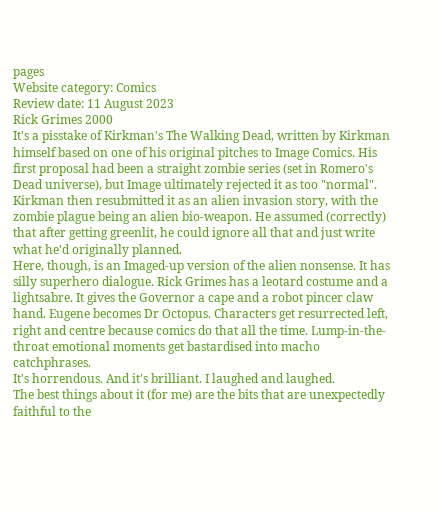pages
Website category: Comics
Review date: 11 August 2023
Rick Grimes 2000
It's a pisstake of Kirkman's The Walking Dead, written by Kirkman himself based on one of his original pitches to Image Comics. His first proposal had been a straight zombie series (set in Romero's Dead universe), but Image ultimately rejected it as too "normal". Kirkman then resubmitted it as an alien invasion story, with the zombie plague being an alien bio-weapon. He assumed (correctly) that after getting greenlit, he could ignore all that and just write what he'd originally planned.
Here, though, is an Imaged-up version of the alien nonsense. It has silly superhero dialogue. Rick Grimes has a leotard costume and a lightsabre. It gives the Governor a cape and a robot pincer claw hand. Eugene becomes Dr Octopus. Characters get resurrected left, right and centre because comics do that all the time. Lump-in-the-throat emotional moments get bastardised into macho catchphrases.
It's horrendous. And it's brilliant. I laughed and laughed.
The best things about it (for me) are the bits that are unexpectedly faithful to the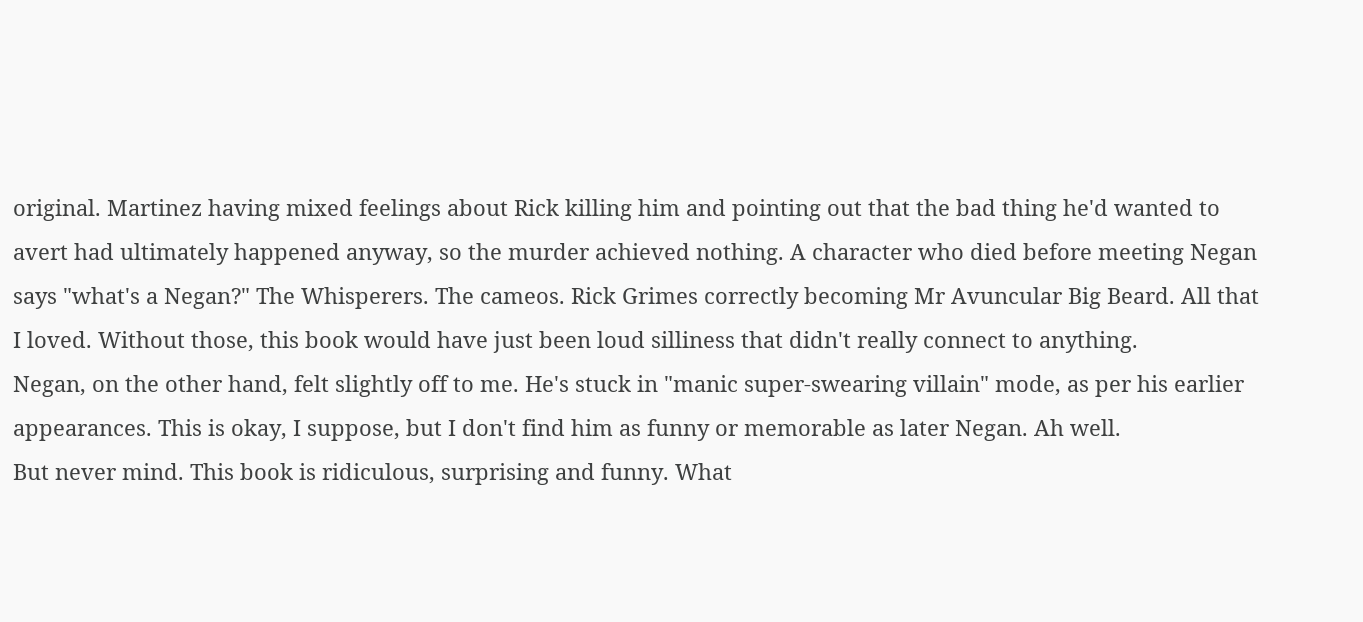original. Martinez having mixed feelings about Rick killing him and pointing out that the bad thing he'd wanted to avert had ultimately happened anyway, so the murder achieved nothing. A character who died before meeting Negan says "what's a Negan?" The Whisperers. The cameos. Rick Grimes correctly becoming Mr Avuncular Big Beard. All that I loved. Without those, this book would have just been loud silliness that didn't really connect to anything.
Negan, on the other hand, felt slightly off to me. He's stuck in "manic super-swearing villain" mode, as per his earlier appearances. This is okay, I suppose, but I don't find him as funny or memorable as later Negan. Ah well.
But never mind. This book is ridiculous, surprising and funny. What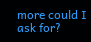more could I ask for?